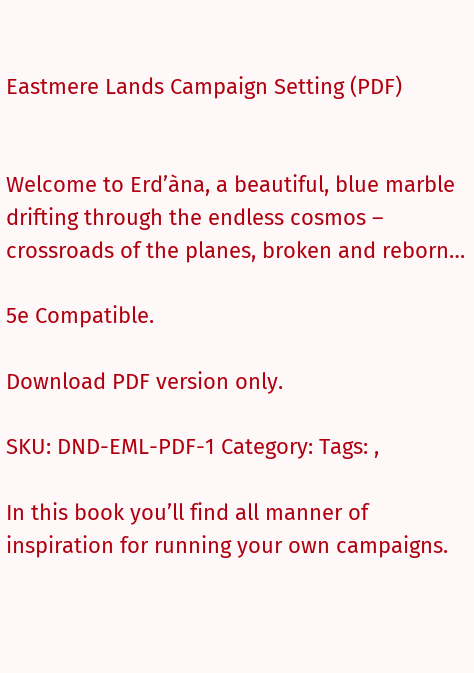Eastmere Lands Campaign Setting (PDF)


Welcome to Erd’àna, a beautiful, blue marble drifting through the endless cosmos – crossroads of the planes, broken and reborn…

5e Compatible.

Download PDF version only.

SKU: DND-EML-PDF-1 Category: Tags: ,

In this book you’ll find all manner of inspiration for running your own campaigns.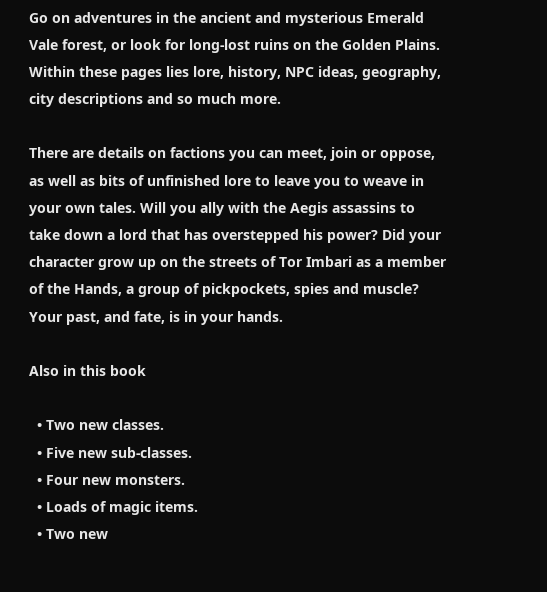Go on adventures in the ancient and mysterious Emerald Vale forest, or look for long-lost ruins on the Golden Plains. Within these pages lies lore, history, NPC ideas, geography, city descriptions and so much more.

There are details on factions you can meet, join or oppose, as well as bits of unfinished lore to leave you to weave in your own tales. Will you ally with the Aegis assassins to take down a lord that has overstepped his power? Did your character grow up on the streets of Tor Imbari as a member of the Hands, a group of pickpockets, spies and muscle? Your past, and fate, is in your hands.

Also in this book

  • Two new classes.
  • Five new sub-classes.
  • Four new monsters.
  • Loads of magic items.
  • Two new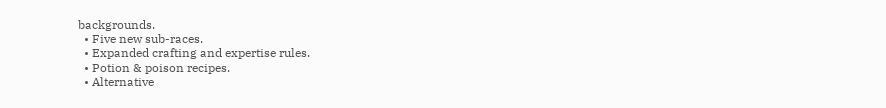backgrounds.
  • Five new sub-races.
  • Expanded crafting and expertise rules.
  • Potion & poison recipes.
  • Alternative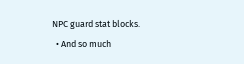NPC guard stat blocks.
  • And so much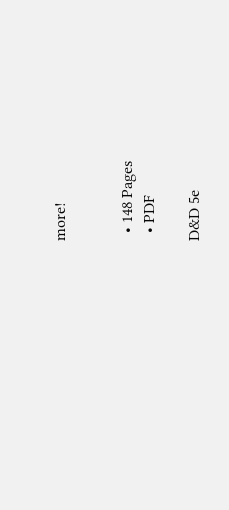more!


  • 148 Pages
  • PDF

D&D 5e